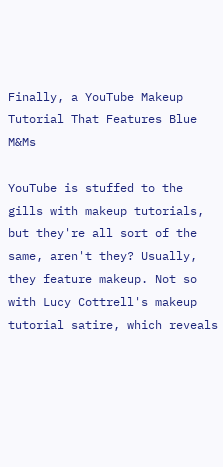Finally, a YouTube Makeup Tutorial That Features Blue M&Ms

YouTube is stuffed to the gills with makeup tutorials, but they're all sort of the same, aren't they? Usually, they feature makeup. Not so with Lucy Cottrell's makeup tutorial satire, which reveals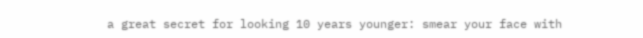a great secret for looking 10 years younger: smear your face with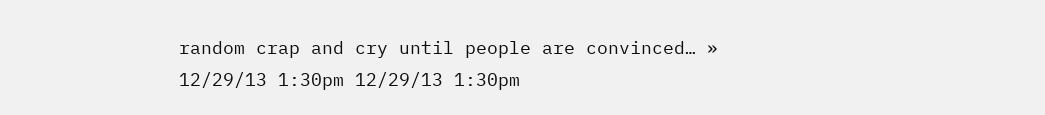random crap and cry until people are convinced… » 12/29/13 1:30pm 12/29/13 1:30pm